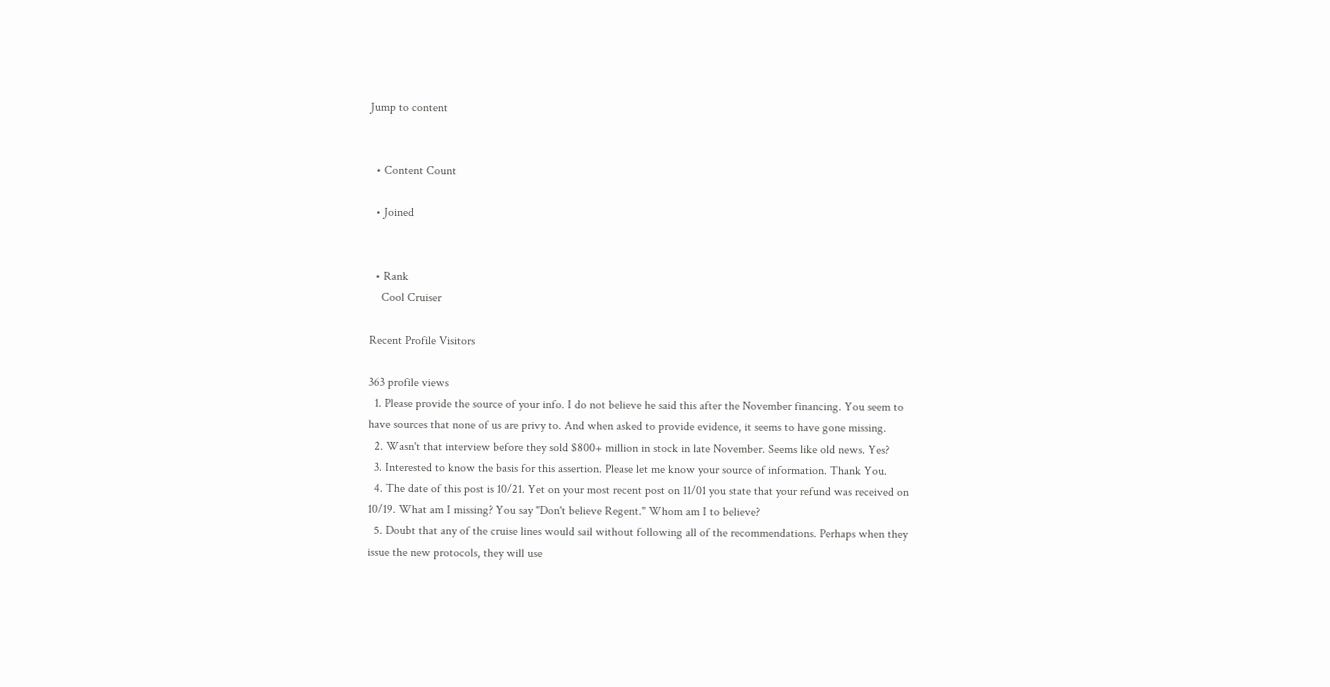Jump to content


  • Content Count

  • Joined


  • Rank
    Cool Cruiser

Recent Profile Visitors

363 profile views
  1. Please provide the source of your info. I do not believe he said this after the November financing. You seem to have sources that none of us are privy to. And when asked to provide evidence, it seems to have gone missing.
  2. Wasn't that interview before they sold $800+ million in stock in late November. Seems like old news. Yes?
  3. Interested to know the basis for this assertion. Please let me know your source of information. Thank You.
  4. The date of this post is 10/21. Yet on your most recent post on 11/01 you state that your refund was received on 10/19. What am I missing? You say "Don't believe Regent." Whom am I to believe?
  5. Doubt that any of the cruise lines would sail without following all of the recommendations. Perhaps when they issue the new protocols, they will use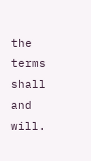the terms shall and will.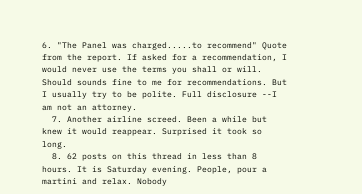6. "The Panel was charged.....to recommend" Quote from the report. If asked for a recommendation, I would never use the terms you shall or will. Should sounds fine to me for recommendations. But I usually try to be polite. Full disclosure --I am not an attorney.
  7. Another airline screed. Been a while but knew it would reappear. Surprised it took so long.
  8. 62 posts on this thread in less than 8 hours. It is Saturday evening. People, pour a martini and relax. Nobody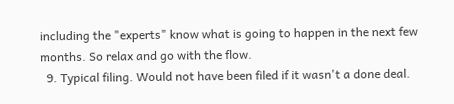including the "experts" know what is going to happen in the next few months. So relax and go with the flow.
  9. Typical filing. Would not have been filed if it wasn't a done deal.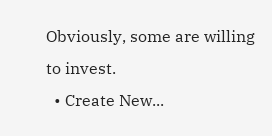Obviously, some are willing to invest.
  • Create New...